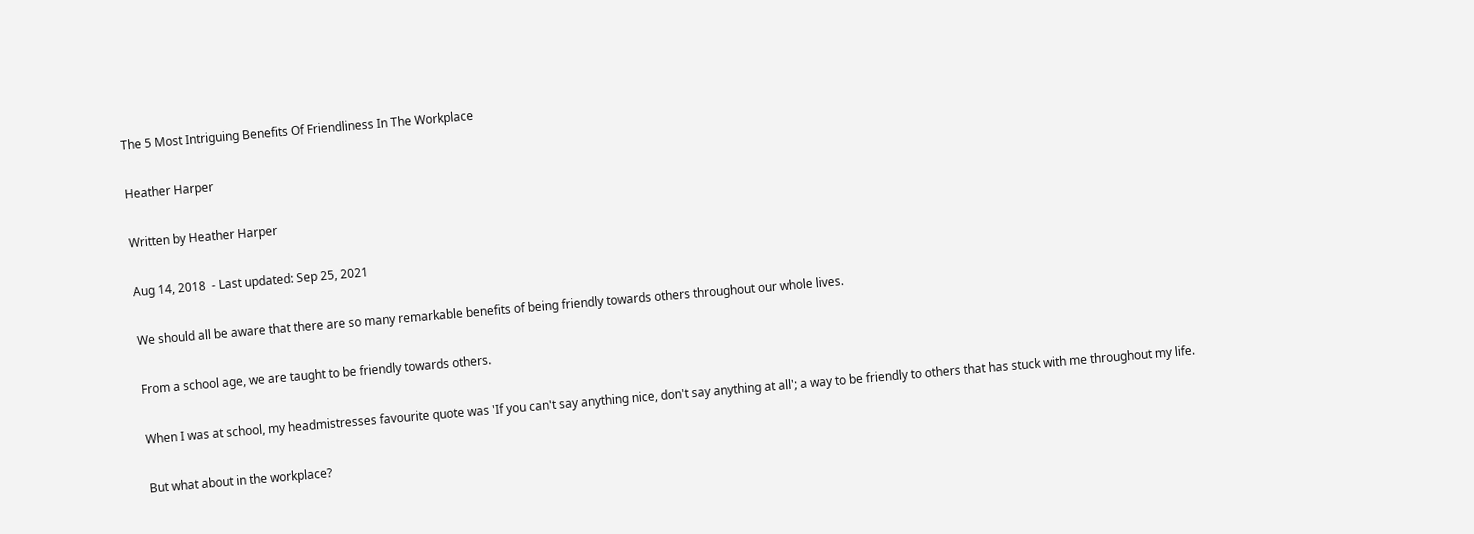The 5 Most Intriguing Benefits Of Friendliness In The Workplace

Heather Harper

Written by Heather Harper

Aug 14, 2018  - Last updated: Sep 25, 2021

We should all be aware that there are so many remarkable benefits of being friendly towards others throughout our whole lives.

From a school age, we are taught to be friendly towards others.

When I was at school, my headmistresses favourite quote was 'If you can't say anything nice, don't say anything at all'; a way to be friendly to others that has stuck with me throughout my life.

But what about in the workplace?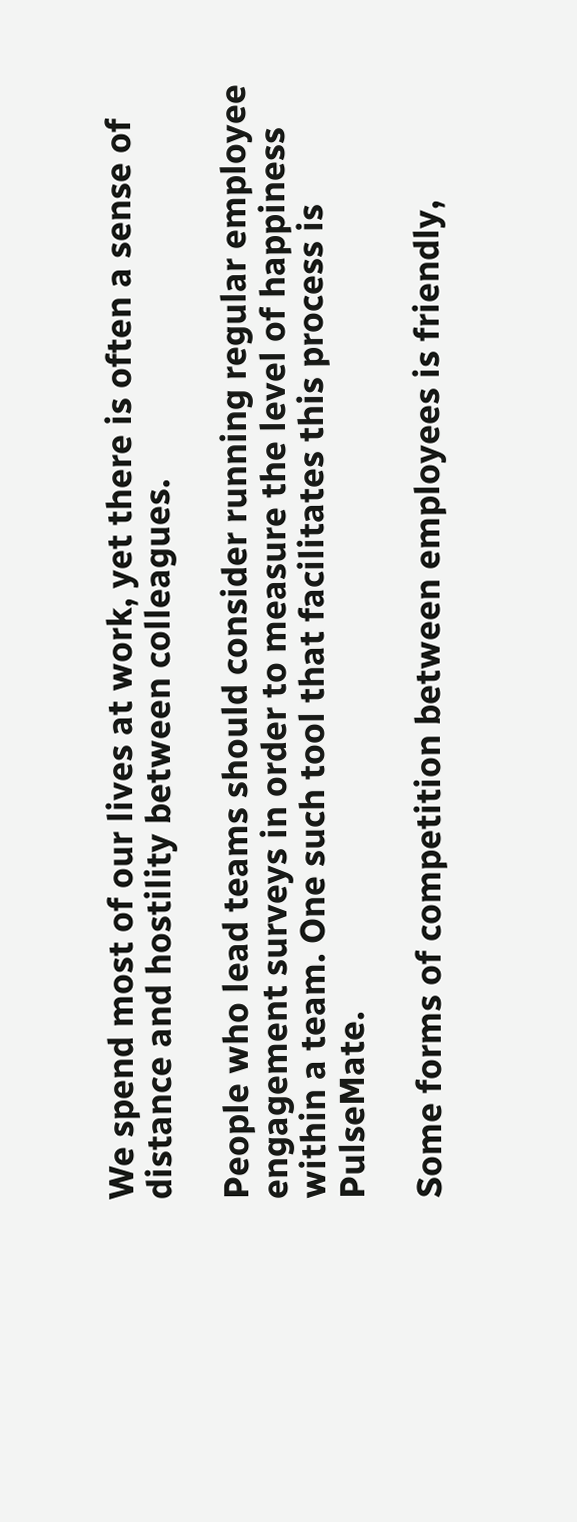We spend most of our lives at work, yet there is often a sense of distance and hostility between colleagues.

People who lead teams should consider running regular employee engagement surveys in order to measure the level of happiness within a team. One such tool that facilitates this process is PulseMate.

Some forms of competition between employees is friendly,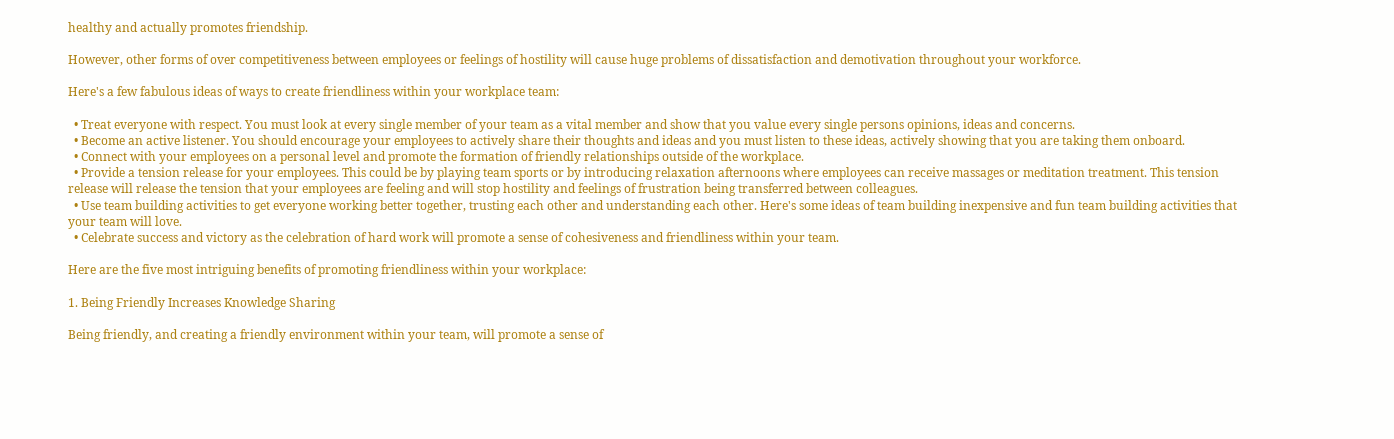healthy and actually promotes friendship.

However, other forms of over competitiveness between employees or feelings of hostility will cause huge problems of dissatisfaction and demotivation throughout your workforce.

Here's a few fabulous ideas of ways to create friendliness within your workplace team:

  • Treat everyone with respect. You must look at every single member of your team as a vital member and show that you value every single persons opinions, ideas and concerns.
  • Become an active listener. You should encourage your employees to actively share their thoughts and ideas and you must listen to these ideas, actively showing that you are taking them onboard.
  • Connect with your employees on a personal level and promote the formation of friendly relationships outside of the workplace.
  • Provide a tension release for your employees. This could be by playing team sports or by introducing relaxation afternoons where employees can receive massages or meditation treatment. This tension release will release the tension that your employees are feeling and will stop hostility and feelings of frustration being transferred between colleagues.
  • Use team building activities to get everyone working better together, trusting each other and understanding each other. Here's some ideas of team building inexpensive and fun team building activities that your team will love.
  • Celebrate success and victory as the celebration of hard work will promote a sense of cohesiveness and friendliness within your team.

Here are the five most intriguing benefits of promoting friendliness within your workplace:

1. Being Friendly Increases Knowledge Sharing

Being friendly, and creating a friendly environment within your team, will promote a sense of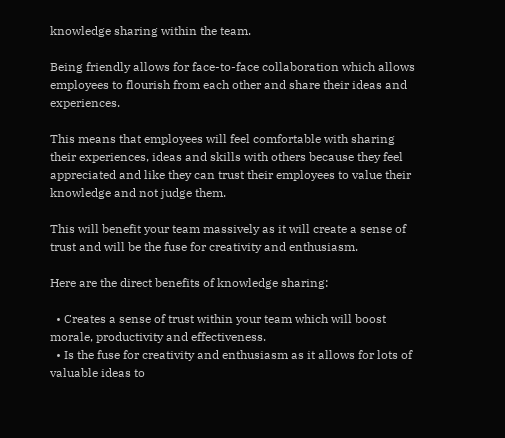knowledge sharing within the team.

Being friendly allows for face-to-face collaboration which allows employees to flourish from each other and share their ideas and experiences.

This means that employees will feel comfortable with sharing their experiences, ideas and skills with others because they feel appreciated and like they can trust their employees to value their knowledge and not judge them.

This will benefit your team massively as it will create a sense of trust and will be the fuse for creativity and enthusiasm.

Here are the direct benefits of knowledge sharing:

  • Creates a sense of trust within your team which will boost morale, productivity and effectiveness.
  • Is the fuse for creativity and enthusiasm as it allows for lots of valuable ideas to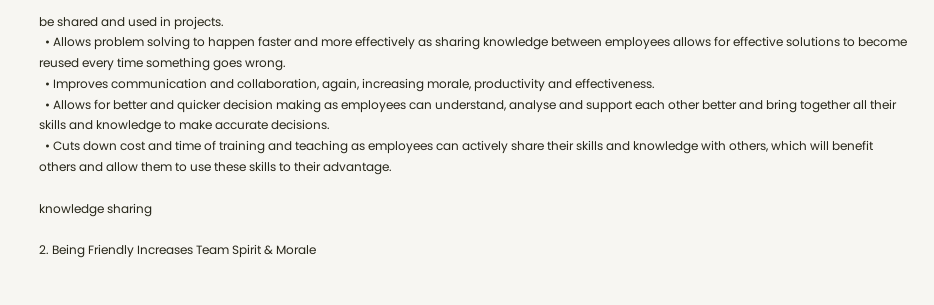be shared and used in projects.
  • Allows problem solving to happen faster and more effectively as sharing knowledge between employees allows for effective solutions to become reused every time something goes wrong.
  • Improves communication and collaboration, again, increasing morale, productivity and effectiveness.
  • Allows for better and quicker decision making as employees can understand, analyse and support each other better and bring together all their skills and knowledge to make accurate decisions.
  • Cuts down cost and time of training and teaching as employees can actively share their skills and knowledge with others, which will benefit others and allow them to use these skills to their advantage.

knowledge sharing

2. Being Friendly Increases Team Spirit & Morale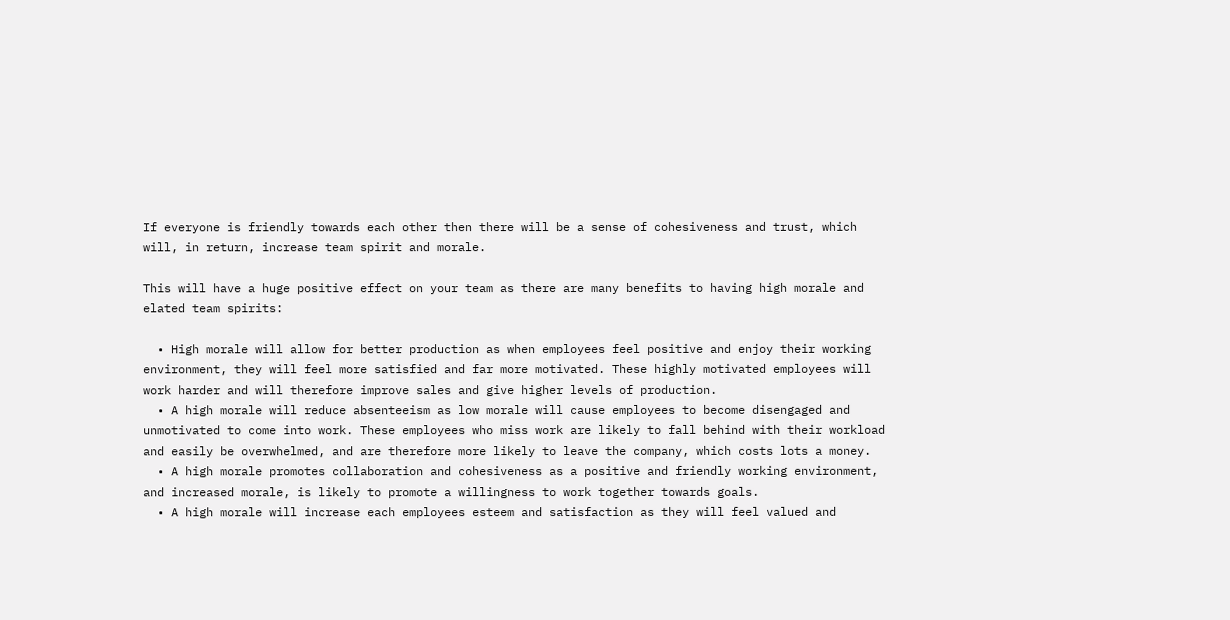If everyone is friendly towards each other then there will be a sense of cohesiveness and trust, which will, in return, increase team spirit and morale.

This will have a huge positive effect on your team as there are many benefits to having high morale and elated team spirits:

  • High morale will allow for better production as when employees feel positive and enjoy their working environment, they will feel more satisfied and far more motivated. These highly motivated employees will work harder and will therefore improve sales and give higher levels of production.
  • A high morale will reduce absenteeism as low morale will cause employees to become disengaged and unmotivated to come into work. These employees who miss work are likely to fall behind with their workload and easily be overwhelmed, and are therefore more likely to leave the company, which costs lots a money.
  • A high morale promotes collaboration and cohesiveness as a positive and friendly working environment, and increased morale, is likely to promote a willingness to work together towards goals.
  • A high morale will increase each employees esteem and satisfaction as they will feel valued and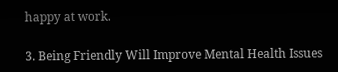happy at work.

3. Being Friendly Will Improve Mental Health Issues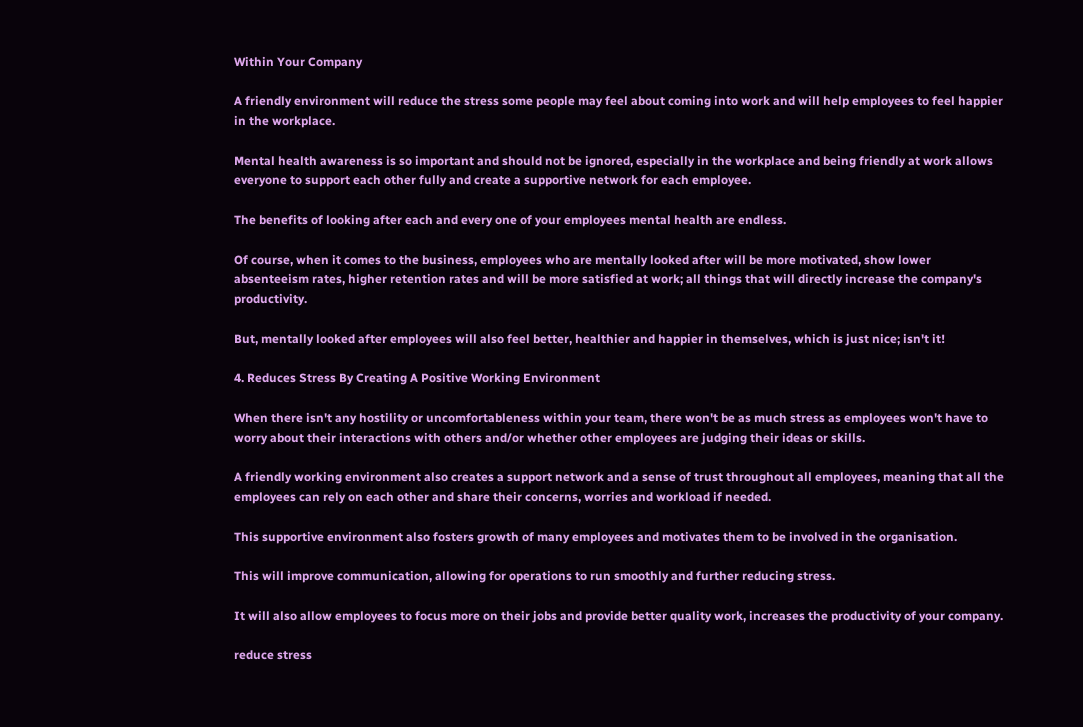Within Your Company

A friendly environment will reduce the stress some people may feel about coming into work and will help employees to feel happier in the workplace.

Mental health awareness is so important and should not be ignored, especially in the workplace and being friendly at work allows everyone to support each other fully and create a supportive network for each employee.

The benefits of looking after each and every one of your employees mental health are endless.

Of course, when it comes to the business, employees who are mentally looked after will be more motivated, show lower absenteeism rates, higher retention rates and will be more satisfied at work; all things that will directly increase the company's productivity.

But, mentally looked after employees will also feel better, healthier and happier in themselves, which is just nice; isn't it!

4. Reduces Stress By Creating A Positive Working Environment

When there isn't any hostility or uncomfortableness within your team, there won't be as much stress as employees won't have to worry about their interactions with others and/or whether other employees are judging their ideas or skills.

A friendly working environment also creates a support network and a sense of trust throughout all employees, meaning that all the employees can rely on each other and share their concerns, worries and workload if needed.

This supportive environment also fosters growth of many employees and motivates them to be involved in the organisation.

This will improve communication, allowing for operations to run smoothly and further reducing stress.

It will also allow employees to focus more on their jobs and provide better quality work, increases the productivity of your company.

reduce stress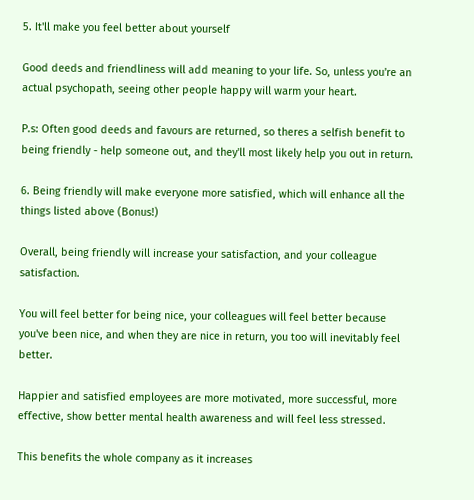5. It'll make you feel better about yourself

Good deeds and friendliness will add meaning to your life. So, unless you're an actual psychopath, seeing other people happy will warm your heart.

P.s: Often good deeds and favours are returned, so theres a selfish benefit to being friendly - help someone out, and they'll most likely help you out in return.

6. Being friendly will make everyone more satisfied, which will enhance all the things listed above (Bonus!)

Overall, being friendly will increase your satisfaction, and your colleague satisfaction.

You will feel better for being nice, your colleagues will feel better because you've been nice, and when they are nice in return, you too will inevitably feel better.

Happier and satisfied employees are more motivated, more successful, more effective, show better mental health awareness and will feel less stressed.

This benefits the whole company as it increases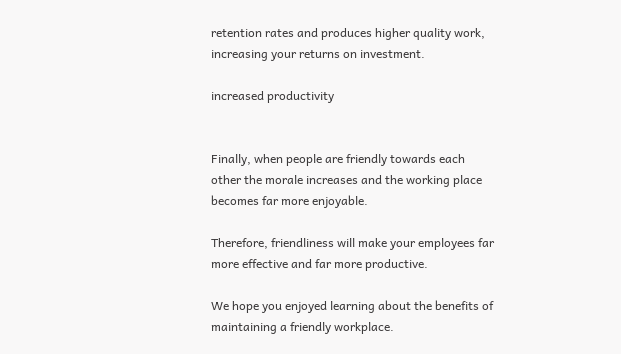retention rates and produces higher quality work, increasing your returns on investment.

increased productivity


Finally, when people are friendly towards each other the morale increases and the working place becomes far more enjoyable.

Therefore, friendliness will make your employees far more effective and far more productive.

We hope you enjoyed learning about the benefits of maintaining a friendly workplace.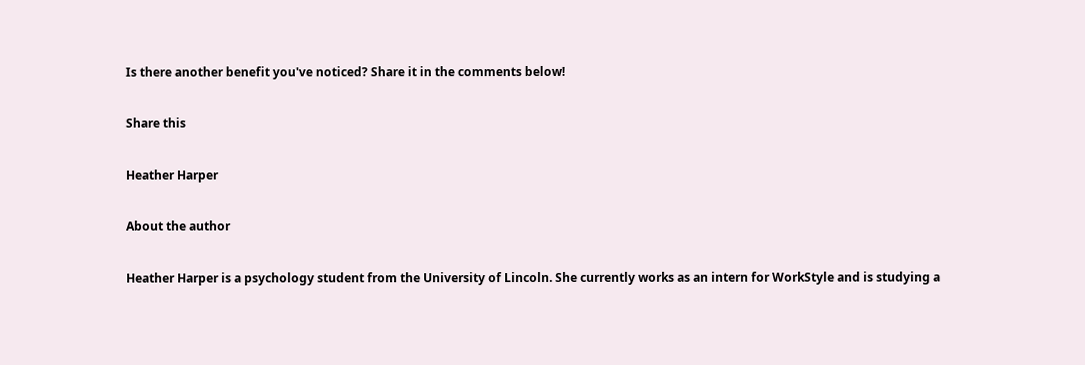Is there another benefit you've noticed? Share it in the comments below!

Share this

Heather Harper

About the author

Heather Harper is a psychology student from the University of Lincoln. She currently works as an intern for WorkStyle and is studying a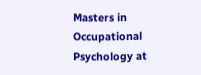Masters in Occupational Psychology at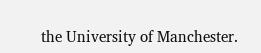the University of Manchester.